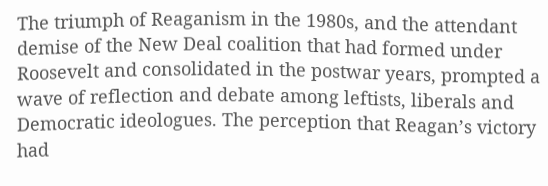The triumph of Reaganism in the 1980s, and the attendant demise of the New Deal coalition that had formed under Roosevelt and consolidated in the postwar years, prompted a wave of reflection and debate among leftists, liberals and Democratic ideologues. The perception that Reagan’s victory had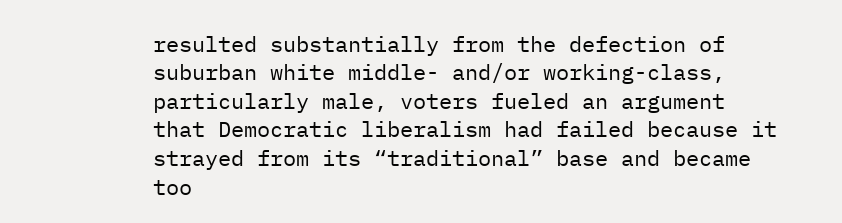resulted substantially from the defection of suburban white middle- and/or working-class, particularly male, voters fueled an argument that Democratic liberalism had failed because it strayed from its “traditional” base and became too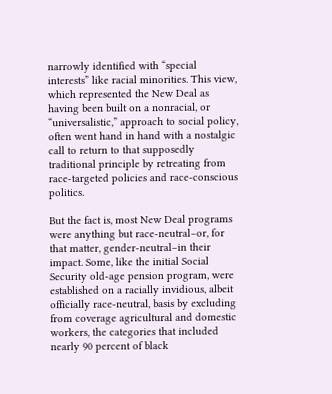narrowly identified with “special interests” like racial minorities. This view, which represented the New Deal as having been built on a nonracial, or “universalistic,” approach to social policy, often went hand in hand with a nostalgic call to return to that supposedly traditional principle by retreating from race-targeted policies and race-conscious politics.

But the fact is, most New Deal programs were anything but race-neutral–or, for that matter, gender-neutral–in their impact. Some, like the initial Social Security old-age pension program, were established on a racially invidious, albeit officially race-neutral, basis by excluding from coverage agricultural and domestic workers, the categories that included nearly 90 percent of black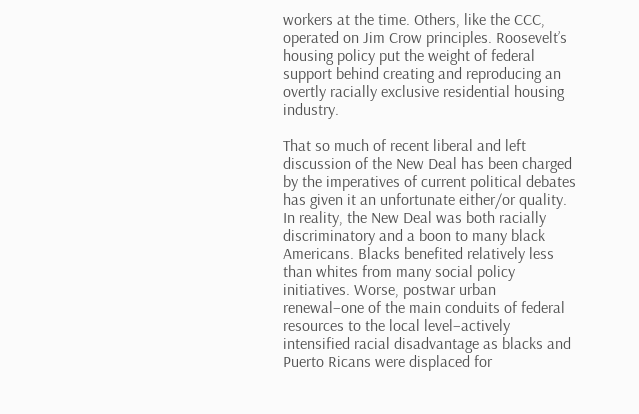workers at the time. Others, like the CCC, operated on Jim Crow principles. Roosevelt’s housing policy put the weight of federal support behind creating and reproducing an overtly racially exclusive residential housing industry.

That so much of recent liberal and left discussion of the New Deal has been charged by the imperatives of current political debates has given it an unfortunate either/or quality. In reality, the New Deal was both racially discriminatory and a boon to many black Americans. Blacks benefited relatively less than whites from many social policy initiatives. Worse, postwar urban renewal–one of the main conduits of federal resources to the local level–actively intensified racial disadvantage as blacks and Puerto Ricans were displaced for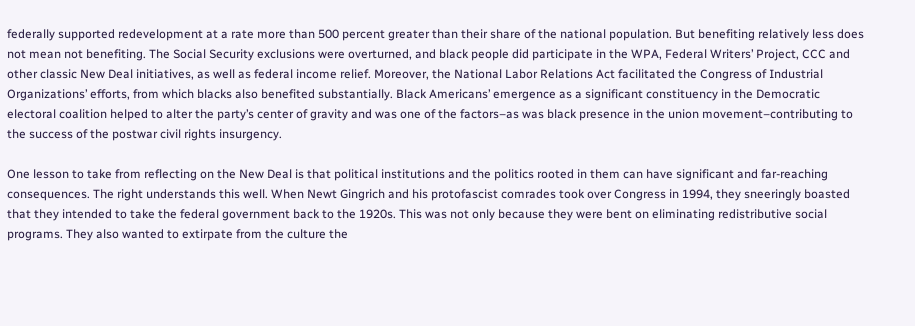federally supported redevelopment at a rate more than 500 percent greater than their share of the national population. But benefiting relatively less does not mean not benefiting. The Social Security exclusions were overturned, and black people did participate in the WPA, Federal Writers’ Project, CCC and other classic New Deal initiatives, as well as federal income relief. Moreover, the National Labor Relations Act facilitated the Congress of Industrial Organizations’ efforts, from which blacks also benefited substantially. Black Americans’ emergence as a significant constituency in the Democratic electoral coalition helped to alter the party’s center of gravity and was one of the factors–as was black presence in the union movement–contributing to the success of the postwar civil rights insurgency.

One lesson to take from reflecting on the New Deal is that political institutions and the politics rooted in them can have significant and far-reaching consequences. The right understands this well. When Newt Gingrich and his protofascist comrades took over Congress in 1994, they sneeringly boasted that they intended to take the federal government back to the 1920s. This was not only because they were bent on eliminating redistributive social programs. They also wanted to extirpate from the culture the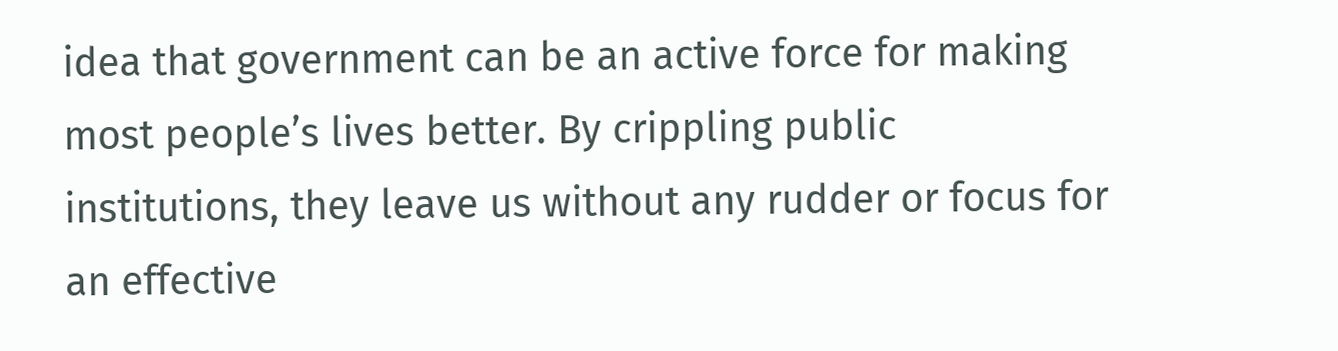idea that government can be an active force for making most people’s lives better. By crippling public institutions, they leave us without any rudder or focus for an effective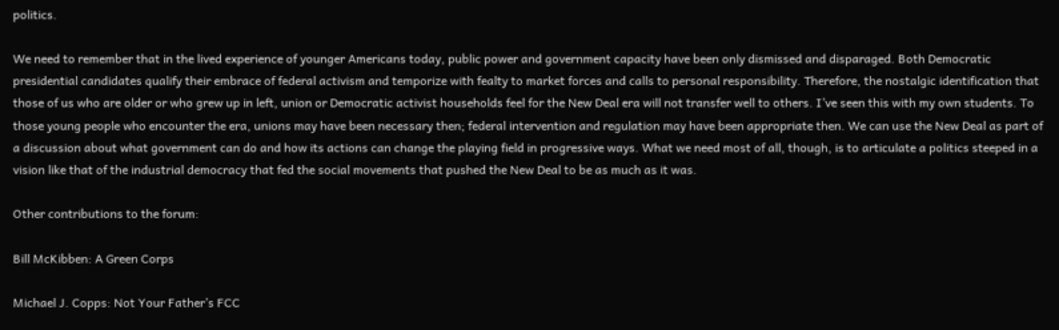politics.

We need to remember that in the lived experience of younger Americans today, public power and government capacity have been only dismissed and disparaged. Both Democratic presidential candidates qualify their embrace of federal activism and temporize with fealty to market forces and calls to personal responsibility. Therefore, the nostalgic identification that those of us who are older or who grew up in left, union or Democratic activist households feel for the New Deal era will not transfer well to others. I’ve seen this with my own students. To those young people who encounter the era, unions may have been necessary then; federal intervention and regulation may have been appropriate then. We can use the New Deal as part of a discussion about what government can do and how its actions can change the playing field in progressive ways. What we need most of all, though, is to articulate a politics steeped in a vision like that of the industrial democracy that fed the social movements that pushed the New Deal to be as much as it was.

Other contributions to the forum:

Bill McKibben: A Green Corps

Michael J. Copps: Not Your Father’s FCC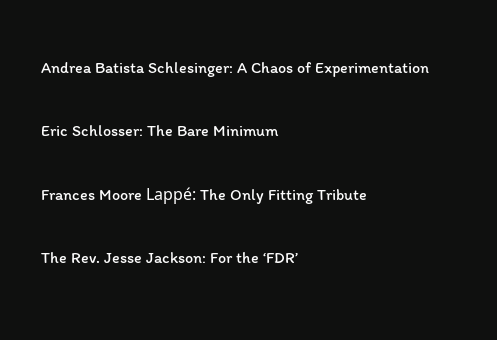Andrea Batista Schlesinger: A Chaos of Experimentation

Eric Schlosser: The Bare Minimum

Frances Moore Lappé: The Only Fitting Tribute

The Rev. Jesse Jackson: For the ‘FDR’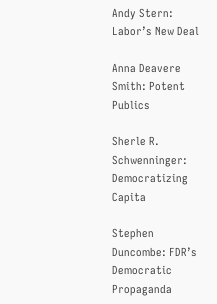Andy Stern: Labor’s New Deal

Anna Deavere Smith: Potent Publics

Sherle R. Schwenninger: Democratizing Capita

Stephen Duncombe: FDR’s Democratic Propaganda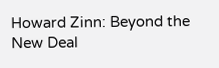Howard Zinn: Beyond the New Deal